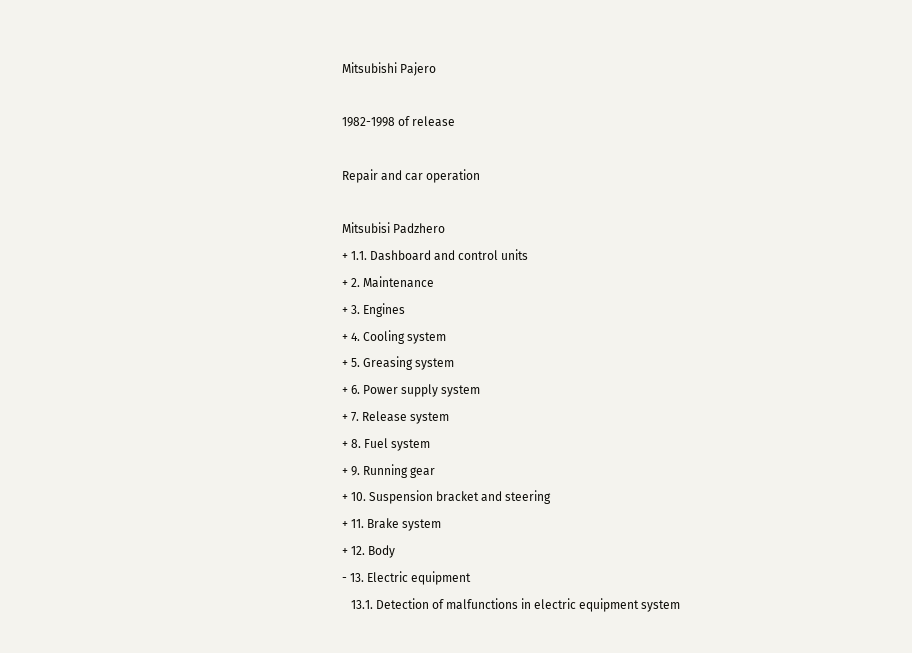Mitsubishi Pajero

1982-1998 of release

Repair and car operation

Mitsubisi Padzhero
+ 1.1. Dashboard and control units
+ 2. Maintenance
+ 3. Engines
+ 4. Cooling system
+ 5. Greasing system
+ 6. Power supply system
+ 7. Release system
+ 8. Fuel system
+ 9. Running gear
+ 10. Suspension bracket and steering
+ 11. Brake system
+ 12. Body
- 13. Electric equipment
   13.1. Detection of malfunctions in electric equipment system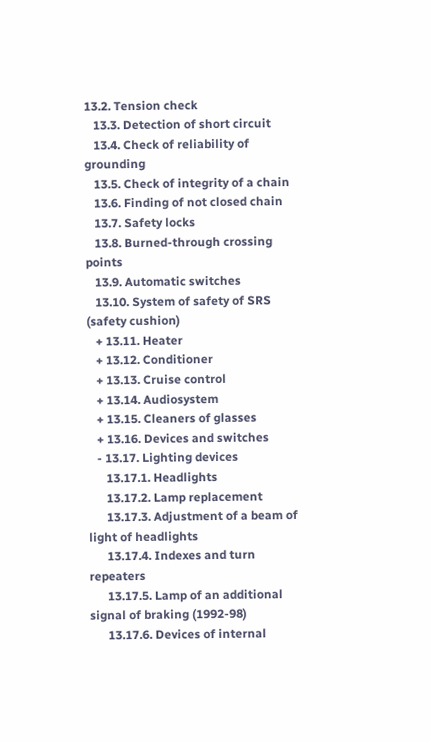13.2. Tension check
   13.3. Detection of short circuit
   13.4. Check of reliability of grounding
   13.5. Check of integrity of a chain
   13.6. Finding of not closed chain
   13.7. Safety locks
   13.8. Burned-through crossing points
   13.9. Automatic switches
   13.10. System of safety of SRS (safety cushion)
   + 13.11. Heater
   + 13.12. Conditioner
   + 13.13. Cruise control
   + 13.14. Audiosystem
   + 13.15. Cleaners of glasses
   + 13.16. Devices and switches
   - 13.17. Lighting devices
      13.17.1. Headlights
      13.17.2. Lamp replacement
      13.17.3. Adjustment of a beam of light of headlights
      13.17.4. Indexes and turn repeaters
      13.17.5. Lamp of an additional signal of braking (1992-98)
      13.17.6. Devices of internal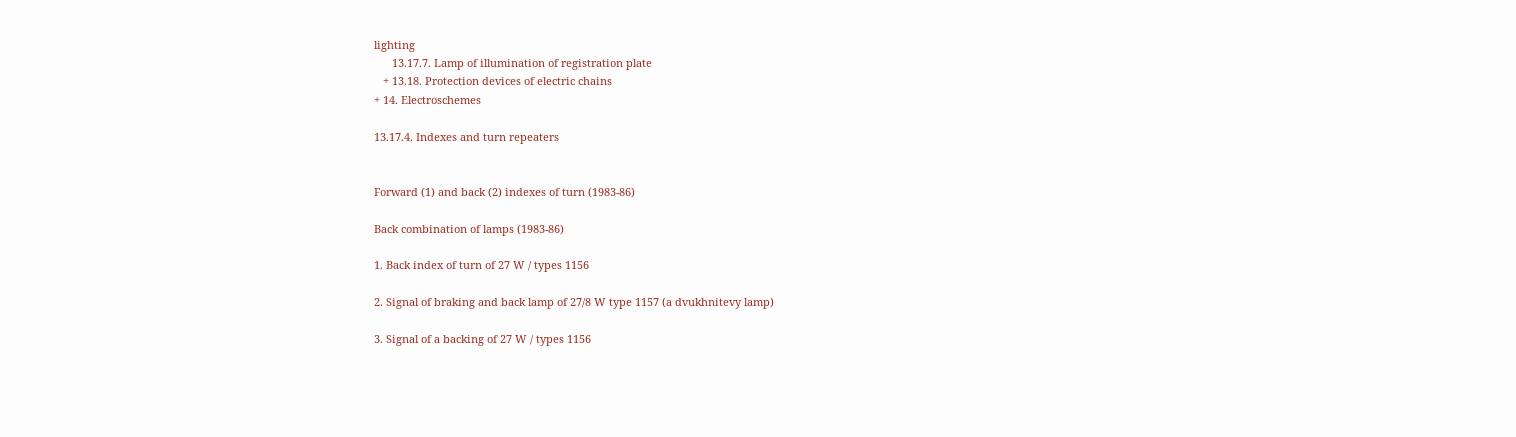lighting
      13.17.7. Lamp of illumination of registration plate
   + 13.18. Protection devices of electric chains
+ 14. Electroschemes

13.17.4. Indexes and turn repeaters


Forward (1) and back (2) indexes of turn (1983-86)

Back combination of lamps (1983-86)

1. Back index of turn of 27 W / types 1156

2. Signal of braking and back lamp of 27/8 W type 1157 (a dvukhnitevy lamp)

3. Signal of a backing of 27 W / types 1156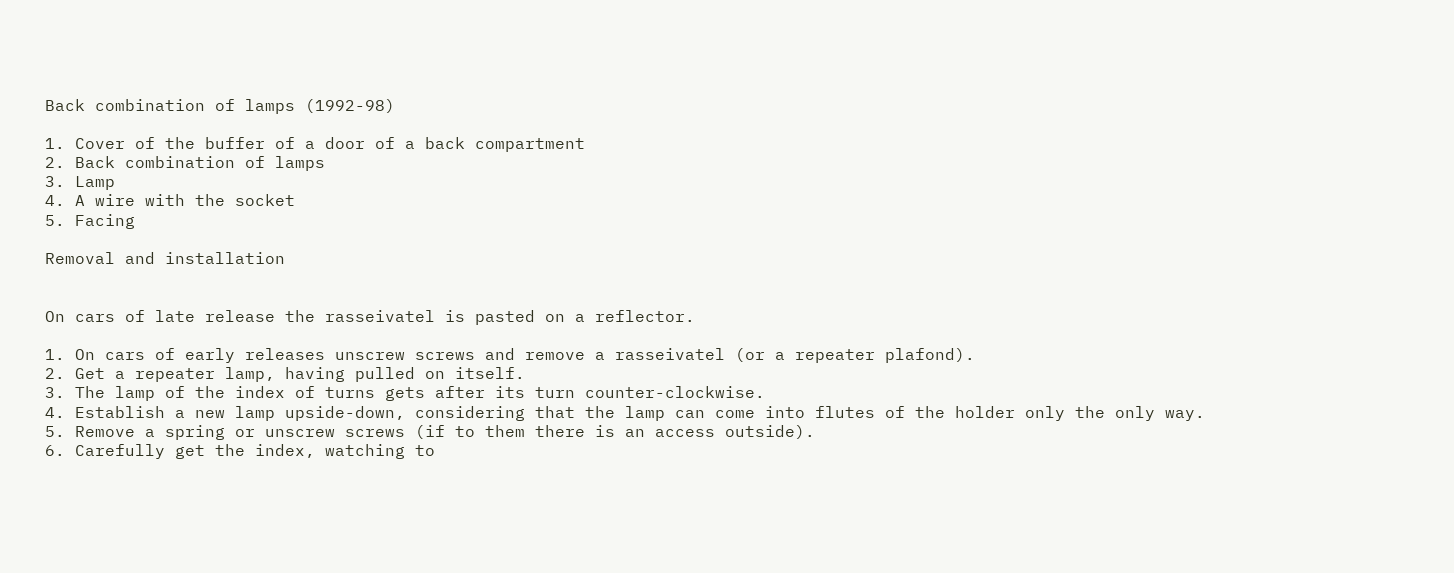Back combination of lamps (1992-98)

1. Cover of the buffer of a door of a back compartment
2. Back combination of lamps
3. Lamp
4. A wire with the socket
5. Facing

Removal and installation


On cars of late release the rasseivatel is pasted on a reflector.

1. On cars of early releases unscrew screws and remove a rasseivatel (or a repeater plafond).
2. Get a repeater lamp, having pulled on itself.
3. The lamp of the index of turns gets after its turn counter-clockwise.
4. Establish a new lamp upside-down, considering that the lamp can come into flutes of the holder only the only way.
5. Remove a spring or unscrew screws (if to them there is an access outside).
6. Carefully get the index, watching to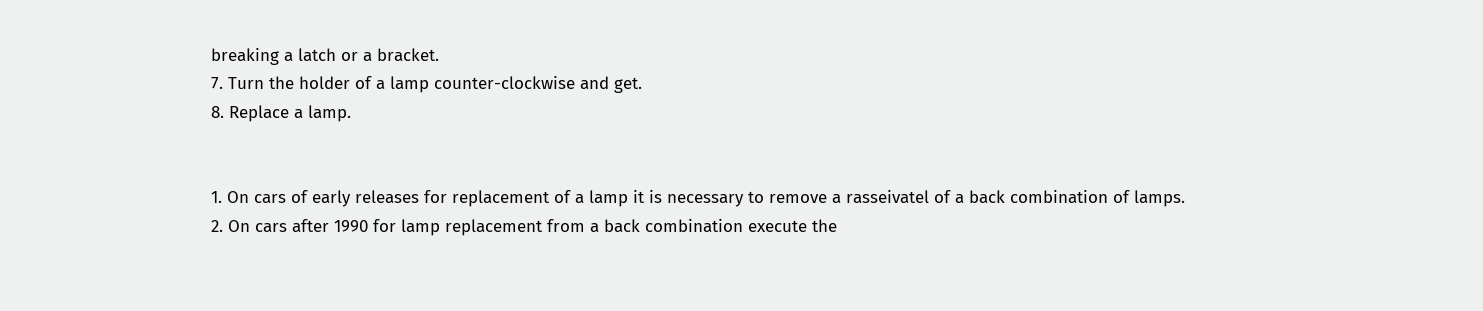breaking a latch or a bracket.
7. Turn the holder of a lamp counter-clockwise and get.
8. Replace a lamp.


1. On cars of early releases for replacement of a lamp it is necessary to remove a rasseivatel of a back combination of lamps.
2. On cars after 1990 for lamp replacement from a back combination execute the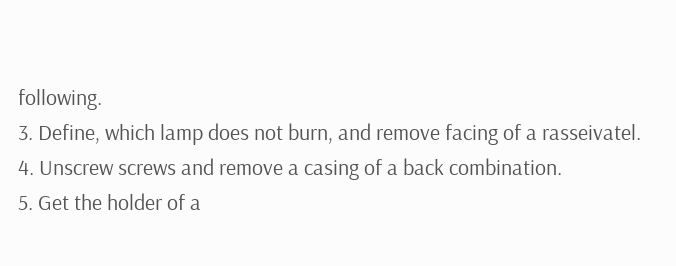following.
3. Define, which lamp does not burn, and remove facing of a rasseivatel.
4. Unscrew screws and remove a casing of a back combination.
5. Get the holder of a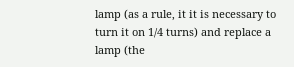lamp (as a rule, it it is necessary to turn it on 1/4 turns) and replace a lamp (the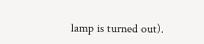lamp is turned out).